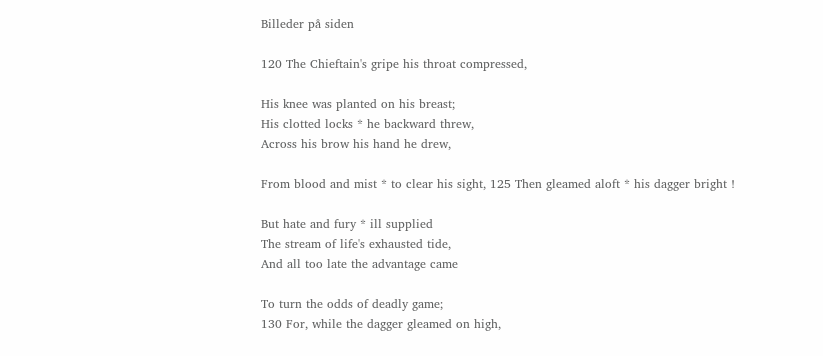Billeder på siden

120 The Chieftain's gripe his throat compressed,

His knee was planted on his breast;
His clotted locks * he backward threw,
Across his brow his hand he drew,

From blood and mist * to clear his sight, 125 Then gleamed aloft * his dagger bright !

But hate and fury * ill supplied
The stream of life's exhausted tide,
And all too late the advantage came

To turn the odds of deadly game;
130 For, while the dagger gleamed on high,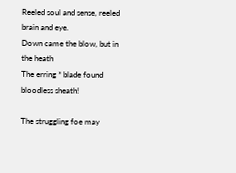Reeled soul and sense, reeled brain and eye.
Down came the blow, but in the heath
The erring * blade found bloodless sheath!

The struggling foe may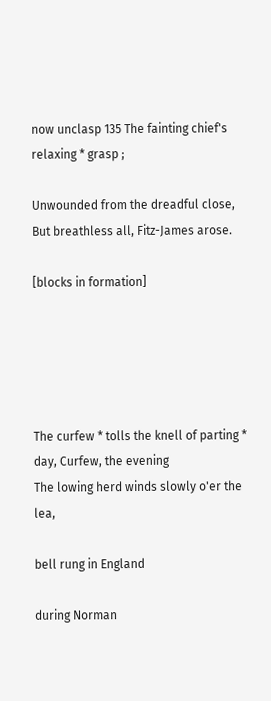now unclasp 135 The fainting chief's relaxing * grasp ;

Unwounded from the dreadful close,
But breathless all, Fitz-James arose.

[blocks in formation]





The curfew * tolls the knell of parting * day, Curfew, the evening
The lowing herd winds slowly o'er the lea,

bell rung in England

during Norman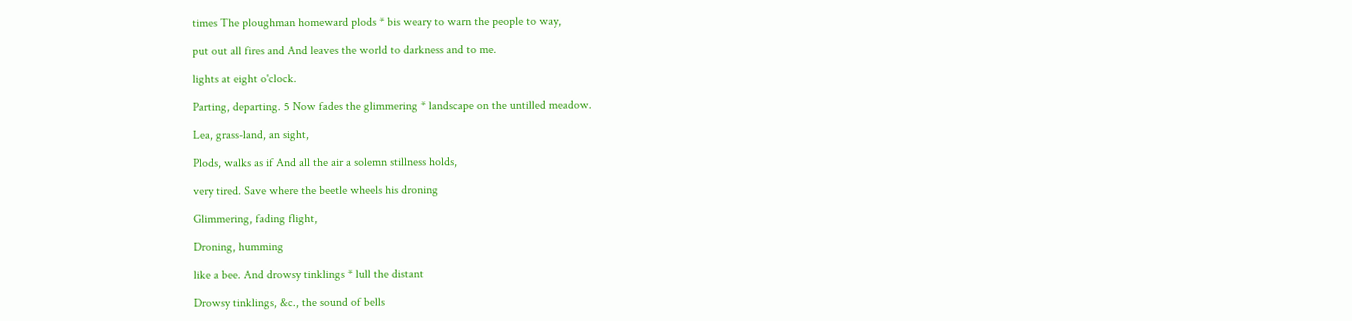times The ploughman homeward plods * bis weary to warn the people to way,

put out all fires and And leaves the world to darkness and to me.

lights at eight o'clock.

Parting, departing. 5 Now fades the glimmering * landscape on the untilled meadow.

Lea, grass-land, an sight,

Plods, walks as if And all the air a solemn stillness holds,

very tired. Save where the beetle wheels his droning

Glimmering, fading flight,

Droning, humming

like a bee. And drowsy tinklings * lull the distant

Drowsy tinklings, &c., the sound of bells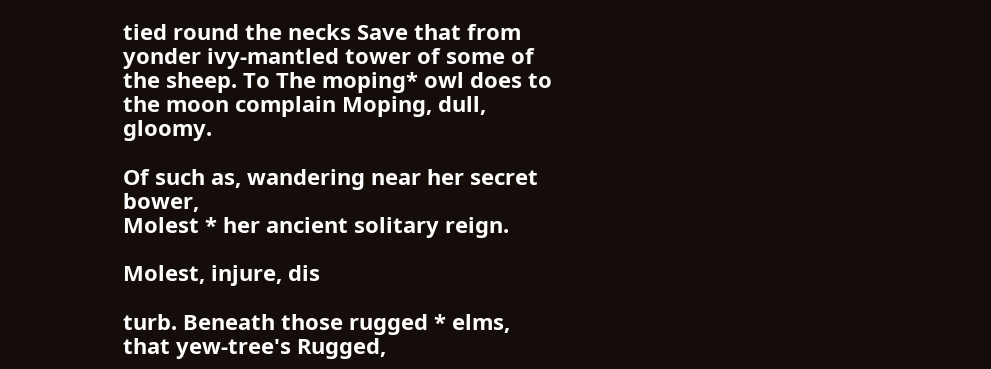tied round the necks Save that from yonder ivy-mantled tower of some of the sheep. To The moping* owl does to the moon complain Moping, dull, gloomy.

Of such as, wandering near her secret bower,
Molest * her ancient solitary reign.

Molest, injure, dis

turb. Beneath those rugged * elms, that yew-tree's Rugged,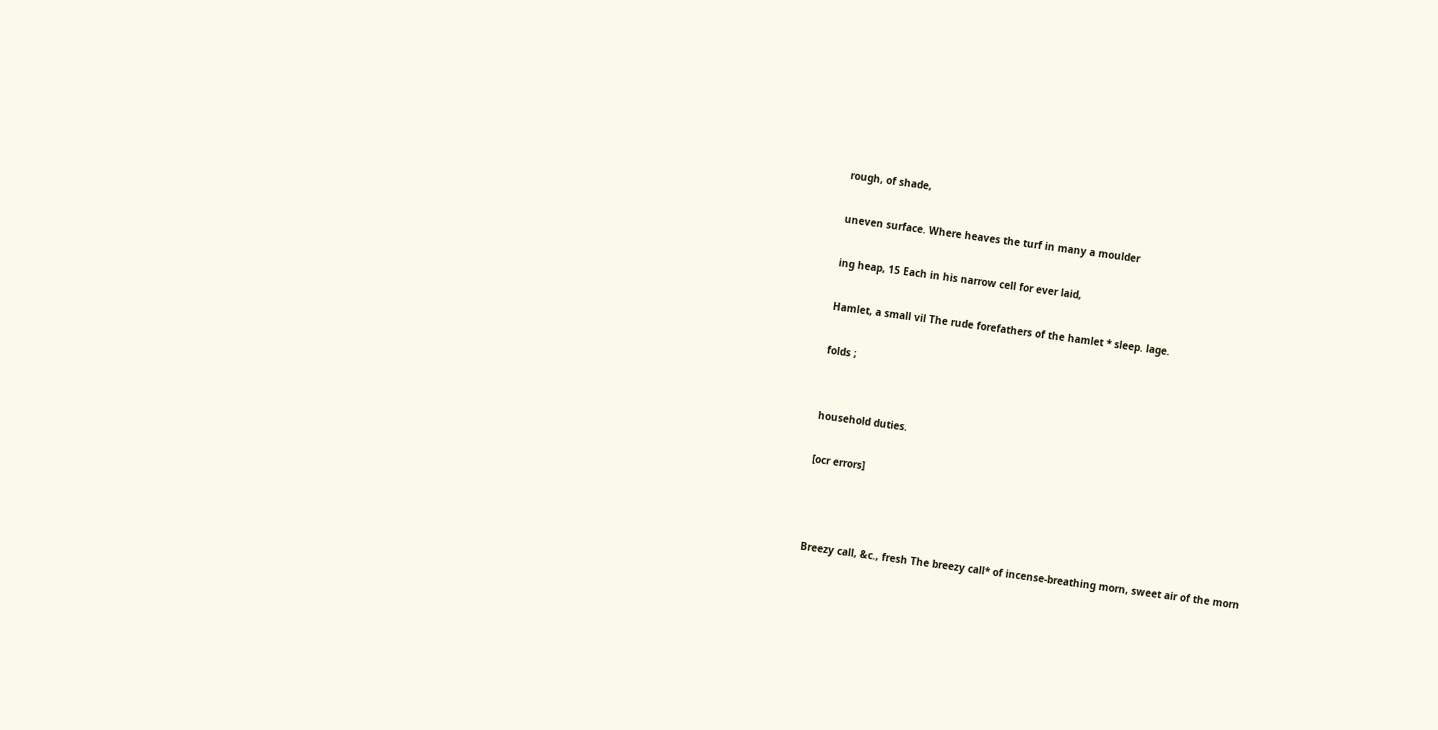rough, of shade,

uneven surface. Where heaves the turf in many a moulder

ing heap, 15 Each in his narrow cell for ever laid,

Hamlet, a small vil The rude forefathers of the hamlet * sleep. lage.

folds ;


household duties.

[ocr errors]



Breezy call, &c., fresh The breezy call* of incense-breathing morn, sweet air of the morn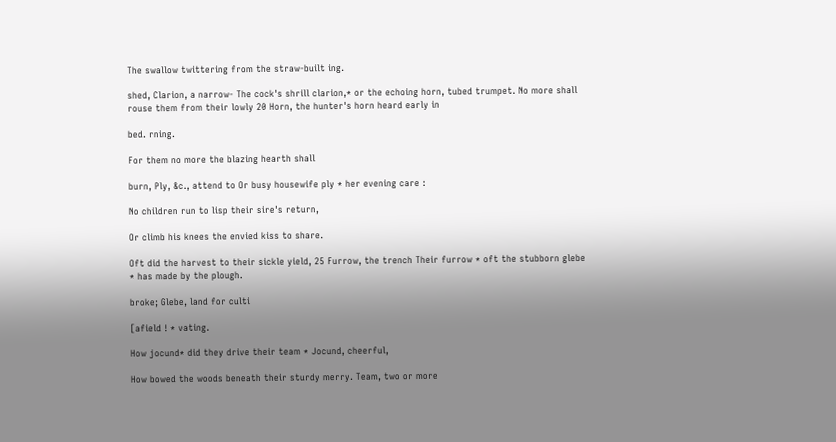The swallow twittering from the straw-built ing.

shed, Clarion, a narrow- The cock's shrill clarion,* or the echoing horn, tubed trumpet. No more shall rouse them from their lowly 20 Horn, the hunter's horn heard early in

bed. rning.

For them no more the blazing hearth shall

burn, Ply, &c., attend to Or busy housewife ply * her evening care :

No children run to lisp their sire's return,

Or climb his knees the envied kiss to share.

Oft did the harvest to their sickle yield, 25 Furrow, the trench Their furrow * oft the stubborn glebe * has made by the plough.

broke; Glebe, land for culti

[afield ! * vating.

How jocund* did they drive their team * Jocund, cheerful,

How bowed the woods beneath their sturdy merry. Team, two or more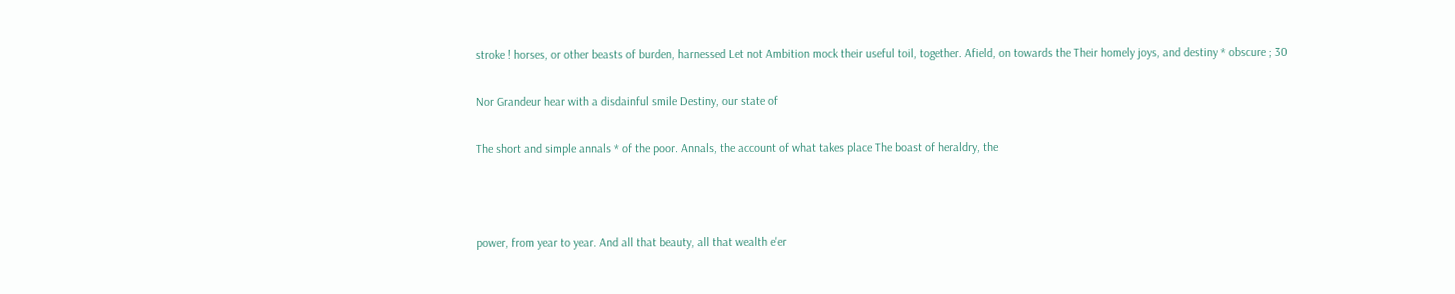stroke ! horses, or other beasts of burden, harnessed Let not Ambition mock their useful toil, together. Afield, on towards the Their homely joys, and destiny * obscure ; 30

Nor Grandeur hear with a disdainful smile Destiny, our state of

The short and simple annals * of the poor. Annals, the account of what takes place The boast of heraldry, the



power, from year to year. And all that beauty, all that wealth e'er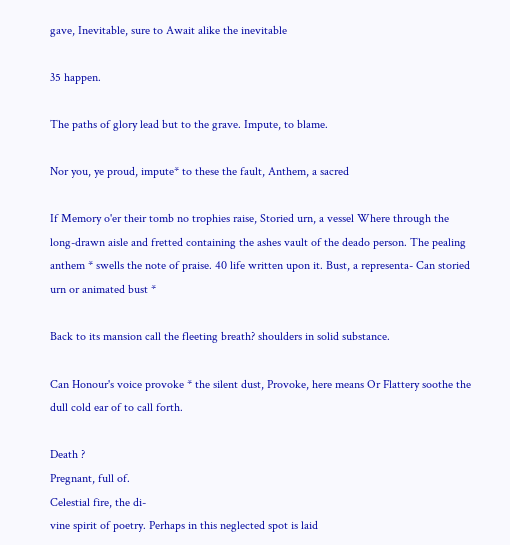gave, Inevitable, sure to Await alike the inevitable

35 happen.

The paths of glory lead but to the grave. Impute, to blame.

Nor you, ye proud, impute* to these the fault, Anthem, a sacred

If Memory o'er their tomb no trophies raise, Storied urn, a vessel Where through the long-drawn aisle and fretted containing the ashes vault of the deado person. The pealing anthem * swells the note of praise. 40 life written upon it. Bust, a representa- Can storied urn or animated bust *

Back to its mansion call the fleeting breath? shoulders in solid substance.

Can Honour's voice provoke * the silent dust, Provoke, here means Or Flattery soothe the dull cold ear of to call forth.

Death ?
Pregnant, full of.
Celestial fire, the di-
vine spirit of poetry. Perhaps in this neglected spot is laid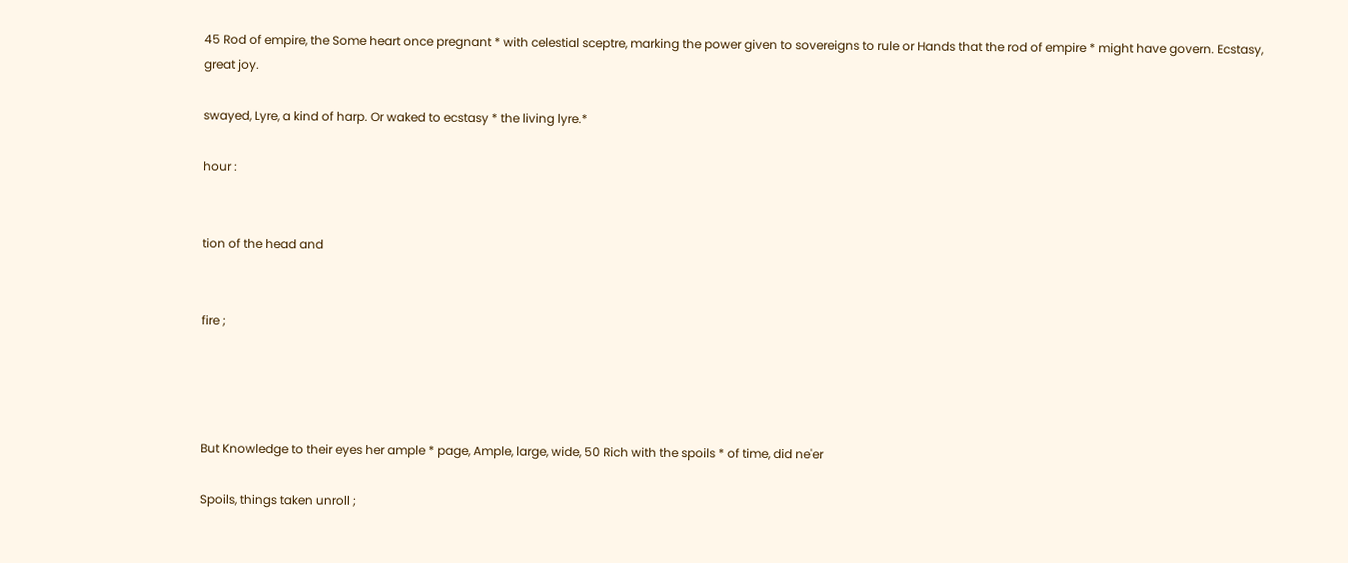45 Rod of empire, the Some heart once pregnant * with celestial sceptre, marking the power given to sovereigns to rule or Hands that the rod of empire * might have govern. Ecstasy, great joy.

swayed, Lyre, a kind of harp. Or waked to ecstasy * the living lyre.*

hour :


tion of the head and


fire ;




But Knowledge to their eyes her ample * page, Ample, large, wide, 50 Rich with the spoils * of time, did ne'er

Spoils, things taken unroll ;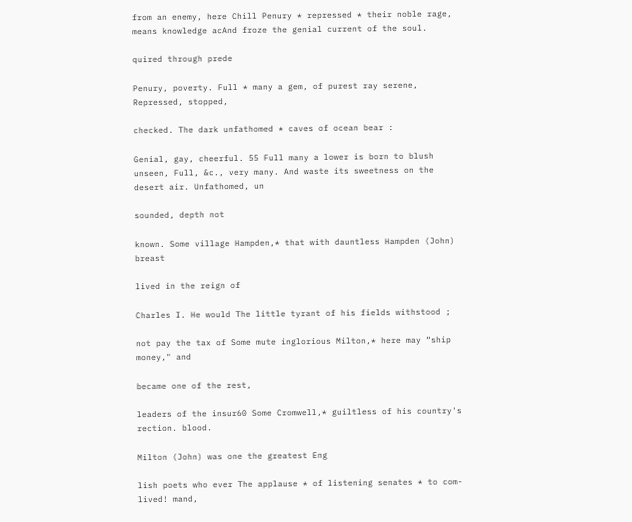from an enemy, here Chill Penury * repressed * their noble rage, means knowledge acAnd froze the genial current of the soul.

quired through prede

Penury, poverty. Full * many a gem, of purest ray serene, Repressed, stopped,

checked. The dark unfathomed * caves of ocean bear :

Genial, gay, cheerful. 55 Full many a lower is born to blush unseen, Full, &c., very many. And waste its sweetness on the desert air. Unfathomed, un

sounded, depth not

known. Some village Hampden,* that with dauntless Hampden (John) breast

lived in the reign of

Charles I. He would The little tyrant of his fields withstood ;

not pay the tax of Some mute inglorious Milton,* here may “ship money," and

became one of the rest,

leaders of the insur60 Some Cromwell,* guiltless of his country's rection. blood.

Milton (John) was one the greatest Eng

lish poets who ever The applause * of listening senates * to com- lived! mand,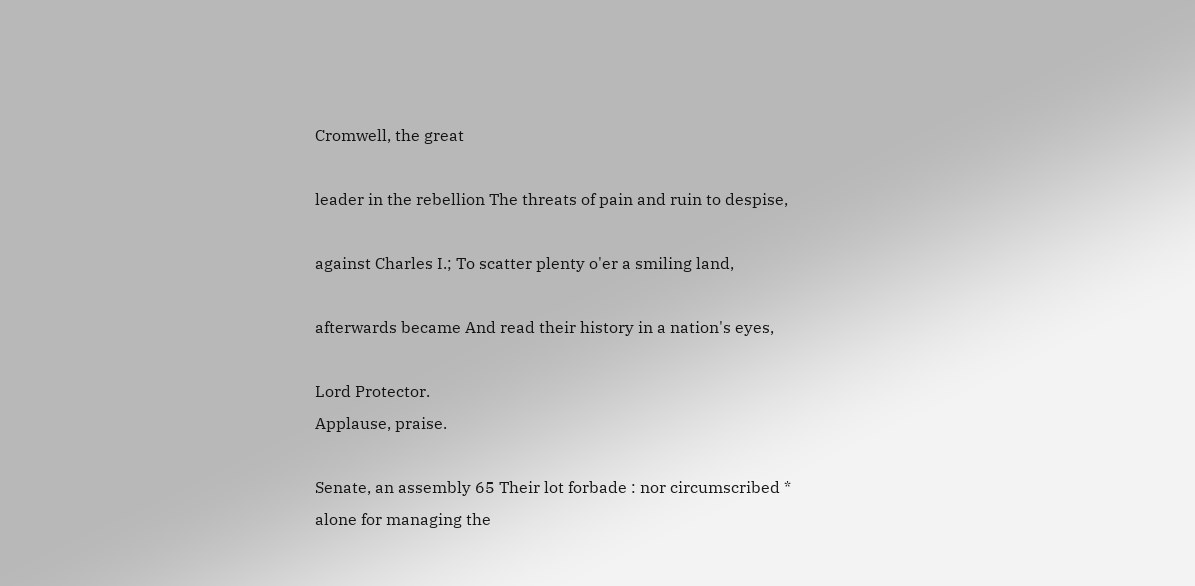Cromwell, the great

leader in the rebellion The threats of pain and ruin to despise,

against Charles I.; To scatter plenty o'er a smiling land,

afterwards became And read their history in a nation's eyes,

Lord Protector.
Applause, praise.

Senate, an assembly 65 Their lot forbade : nor circumscribed * alone for managing the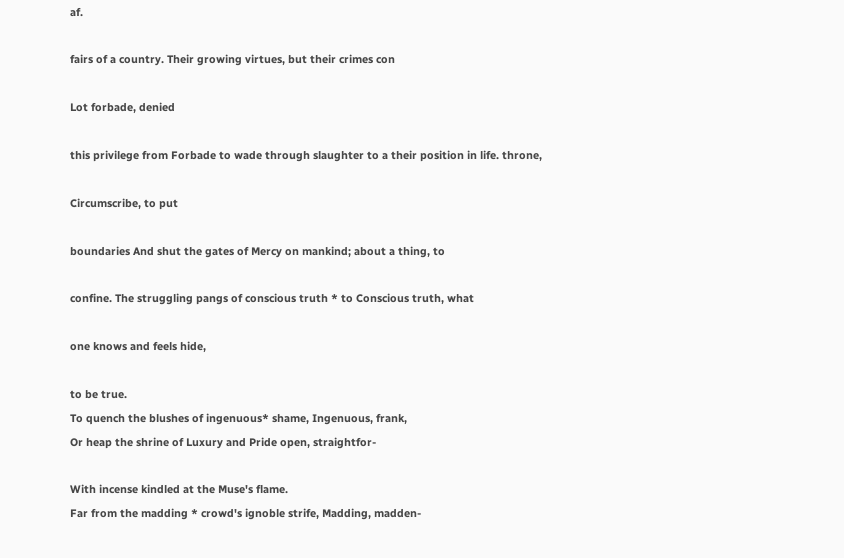af.

fairs of a country. Their growing virtues, but their crimes con

Lot forbade, denied

this privilege from Forbade to wade through slaughter to a their position in life. throne,

Circumscribe, to put

boundaries And shut the gates of Mercy on mankind; about a thing, to

confine. The struggling pangs of conscious truth * to Conscious truth, what

one knows and feels hide,

to be true.
To quench the blushes of ingenuous* shame, Ingenuous, frank,
Or heap the shrine of Luxury and Pride open, straightfor-

With incense kindled at the Muse's flame.
Far from the madding * crowd's ignoble strife, Madding, madden-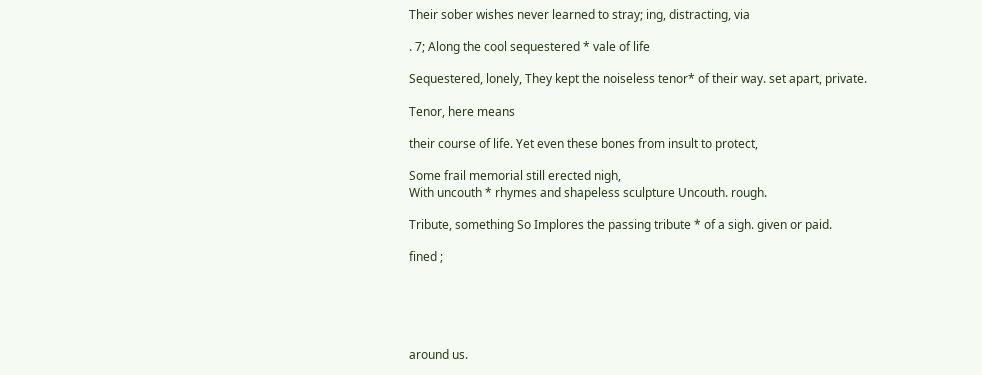Their sober wishes never learned to stray; ing, distracting, via

. 7; Along the cool sequestered * vale of life

Sequestered, lonely, They kept the noiseless tenor* of their way. set apart, private.

Tenor, here means

their course of life. Yet even these bones from insult to protect,

Some frail memorial still erected nigh,
With uncouth * rhymes and shapeless sculpture Uncouth. rough.

Tribute, something So Implores the passing tribute * of a sigh. given or paid.

fined ;





around us.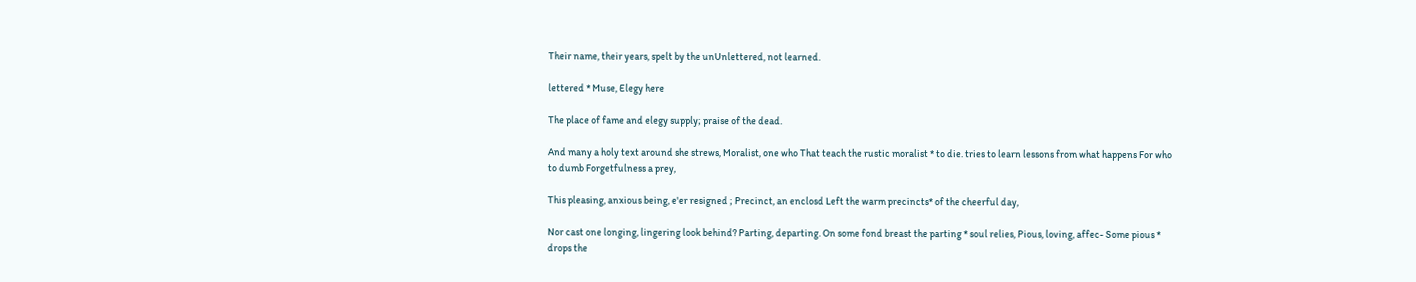Their name, their years, spelt by the unUnlettered, not learned.

lettered * Muse, Elegy here

The place of fame and elegy supply; praise of the dead.

And many a holy text around she strews, Moralist, one who That teach the rustic moralist * to die. tries to learn lessons from what happens For who to dumb Forgetfulness a prey,

This pleasing, anxious being, e'er resigned ; Precinct, an enclosd Left the warm precincts* of the cheerful day,

Nor cast one longing, lingering look behind? Parting, departing. On some fond breast the parting * soul relies, Pious, loving, affec- Some pious * drops the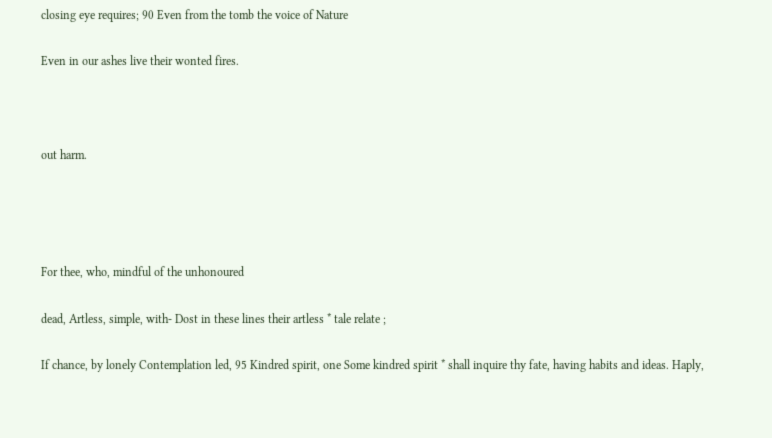closing eye requires; 90 Even from the tomb the voice of Nature

Even in our ashes live their wonted fires.



out harm.




For thee, who, mindful of the unhonoured

dead, Artless, simple, with- Dost in these lines their artless * tale relate ;

If chance, by lonely Contemplation led, 95 Kindred spirit, one Some kindred spirit * shall inquire thy fate, having habits and ideas. Haply,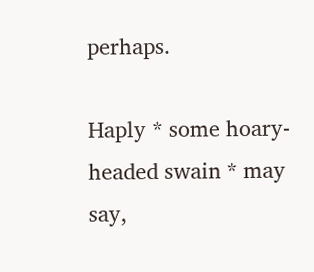perhaps.

Haply * some hoary-headed swain * may say,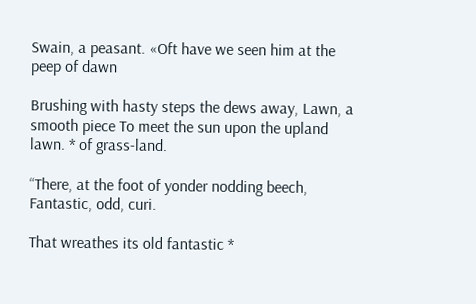Swain, a peasant. «Oft have we seen him at the peep of dawn

Brushing with hasty steps the dews away, Lawn, a smooth piece To meet the sun upon the upland lawn. * of grass-land.

“There, at the foot of yonder nodding beech, Fantastic, odd, curi.

That wreathes its old fantastic *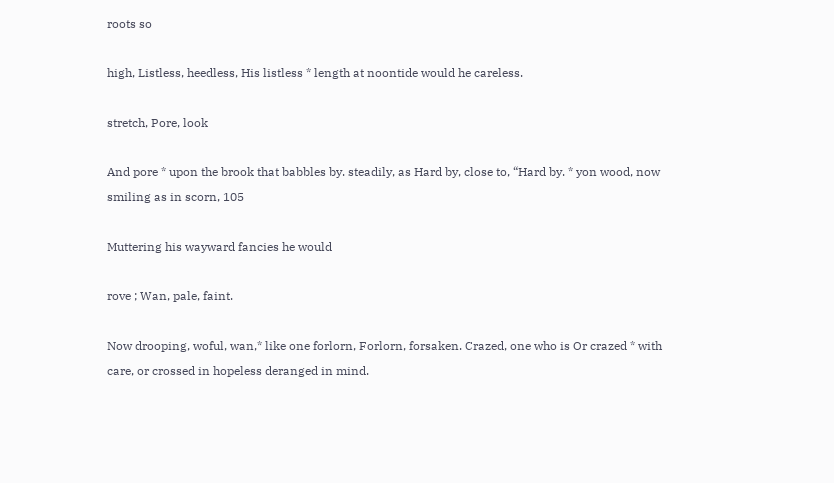roots so

high, Listless, heedless, His listless * length at noontide would he careless.

stretch, Pore, look

And pore * upon the brook that babbles by. steadily, as Hard by, close to, “Hard by. * yon wood, now smiling as in scorn, 105

Muttering his wayward fancies he would

rove ; Wan, pale, faint.

Now drooping, woful, wan,* like one forlorn, Forlorn, forsaken. Crazed, one who is Or crazed * with care, or crossed in hopeless deranged in mind.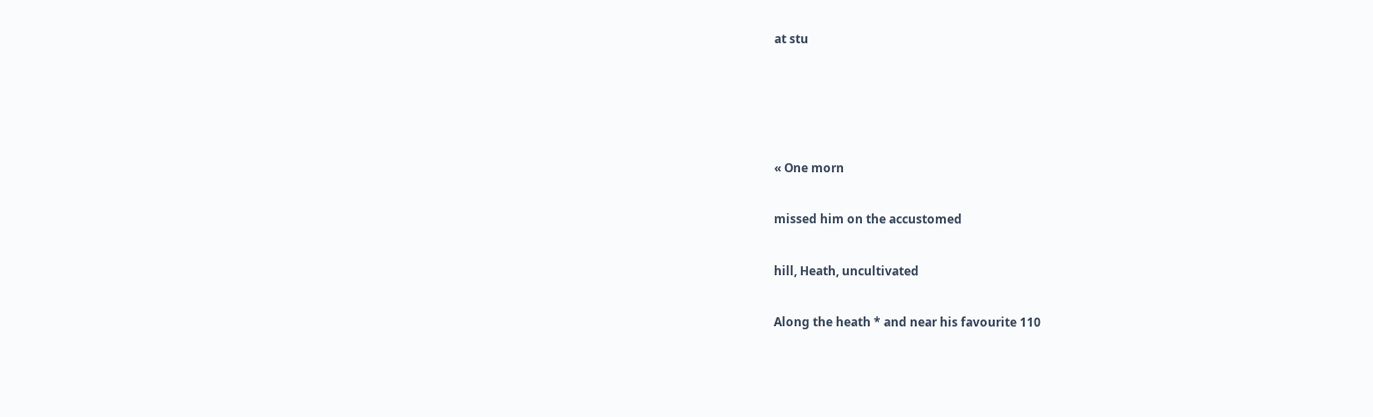at stu




« One morn

missed him on the accustomed

hill, Heath, uncultivated

Along the heath * and near his favourite 110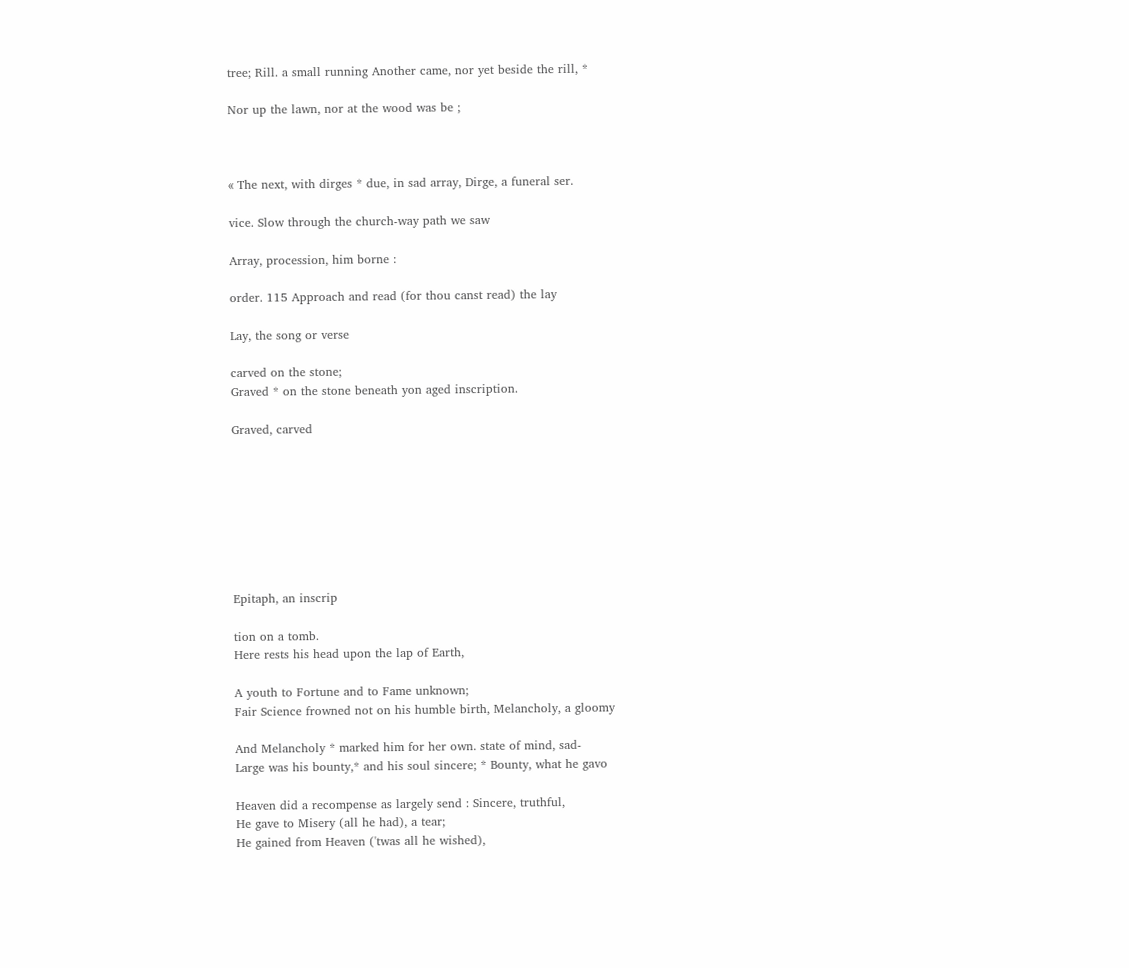tree; Rill. a small running Another came, nor yet beside the rill, *

Nor up the lawn, nor at the wood was be ;



« The next, with dirges * due, in sad array, Dirge, a funeral ser.

vice. Slow through the church-way path we saw

Array, procession, him borne :

order. 115 Approach and read (for thou canst read) the lay

Lay, the song or verse

carved on the stone;
Graved * on the stone beneath yon aged inscription.

Graved, carved








Epitaph, an inscrip

tion on a tomb.
Here rests his head upon the lap of Earth,

A youth to Fortune and to Fame unknown;
Fair Science frowned not on his humble birth, Melancholy, a gloomy

And Melancholy * marked him for her own. state of mind, sad-
Large was his bounty,* and his soul sincere; * Bounty, what he gavo

Heaven did a recompense as largely send : Sincere, truthful,
He gave to Misery (all he had), a tear;
He gained from Heaven ('twas all he wished),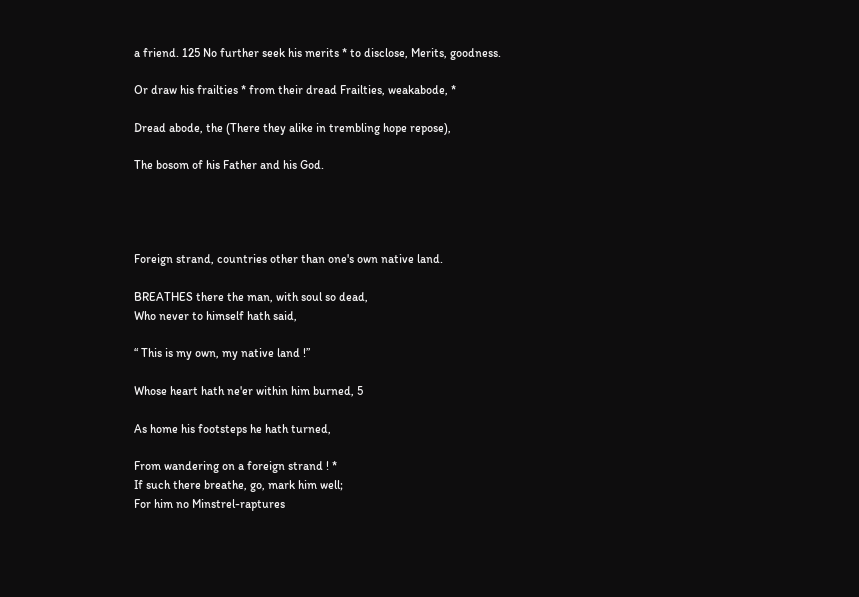a friend. 125 No further seek his merits * to disclose, Merits, goodness.

Or draw his frailties * from their dread Frailties, weakabode, *

Dread abode, the (There they alike in trembling hope repose),

The bosom of his Father and his God.




Foreign strand, countries other than one's own native land.

BREATHES there the man, with soul so dead,
Who never to himself hath said,

“ This is my own, my native land !”

Whose heart hath ne'er within him burned, 5

As home his footsteps he hath turned,

From wandering on a foreign strand ! *
If such there breathe, go, mark him well;
For him no Minstrel-raptures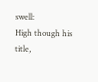swell:
High though his title,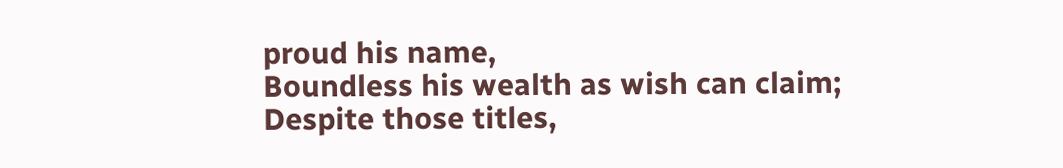proud his name,
Boundless his wealth as wish can claim;
Despite those titles,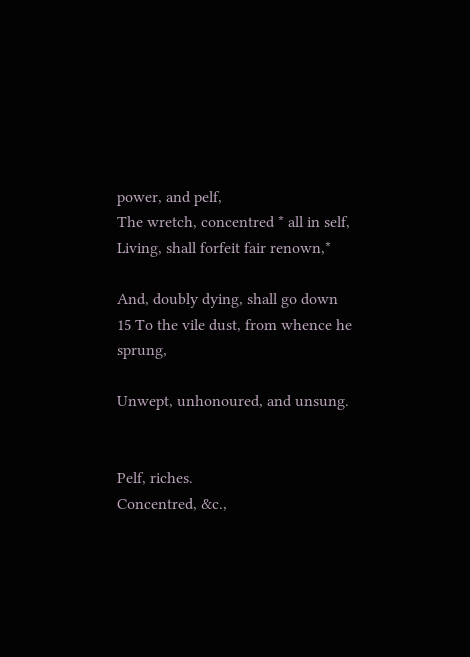power, and pelf,
The wretch, concentred * all in self,
Living, shall forfeit fair renown,*

And, doubly dying, shall go down
15 To the vile dust, from whence he sprung,

Unwept, unhonoured, and unsung.


Pelf, riches.
Concentred, &c.,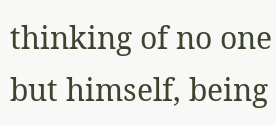thinking of no one
but himself, being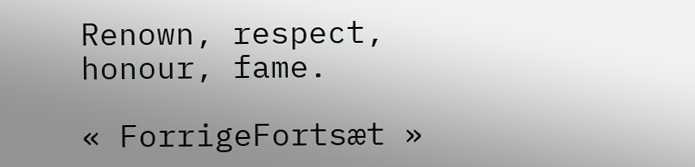Renown, respect,
honour, fame.

« ForrigeFortsæt »